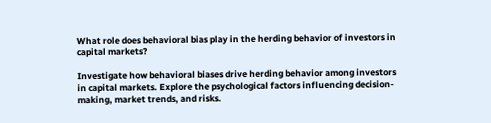What role does behavioral bias play in the herding behavior of investors in capital markets?

Investigate how behavioral biases drive herding behavior among investors in capital markets. Explore the psychological factors influencing decision-making, market trends, and risks.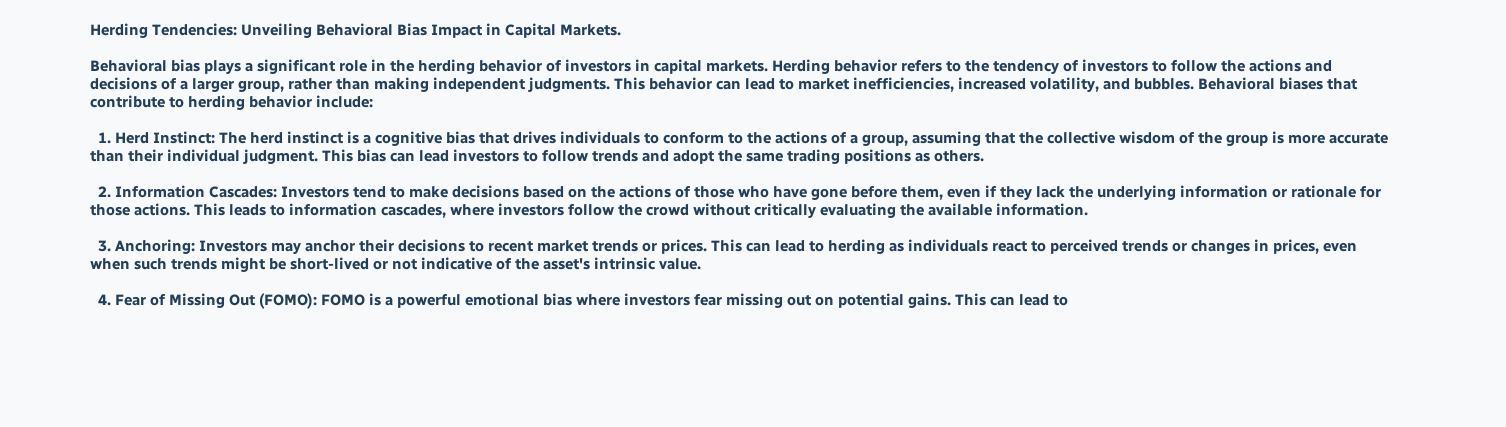Herding Tendencies: Unveiling Behavioral Bias Impact in Capital Markets.

Behavioral bias plays a significant role in the herding behavior of investors in capital markets. Herding behavior refers to the tendency of investors to follow the actions and decisions of a larger group, rather than making independent judgments. This behavior can lead to market inefficiencies, increased volatility, and bubbles. Behavioral biases that contribute to herding behavior include:

  1. Herd Instinct: The herd instinct is a cognitive bias that drives individuals to conform to the actions of a group, assuming that the collective wisdom of the group is more accurate than their individual judgment. This bias can lead investors to follow trends and adopt the same trading positions as others.

  2. Information Cascades: Investors tend to make decisions based on the actions of those who have gone before them, even if they lack the underlying information or rationale for those actions. This leads to information cascades, where investors follow the crowd without critically evaluating the available information.

  3. Anchoring: Investors may anchor their decisions to recent market trends or prices. This can lead to herding as individuals react to perceived trends or changes in prices, even when such trends might be short-lived or not indicative of the asset's intrinsic value.

  4. Fear of Missing Out (FOMO): FOMO is a powerful emotional bias where investors fear missing out on potential gains. This can lead to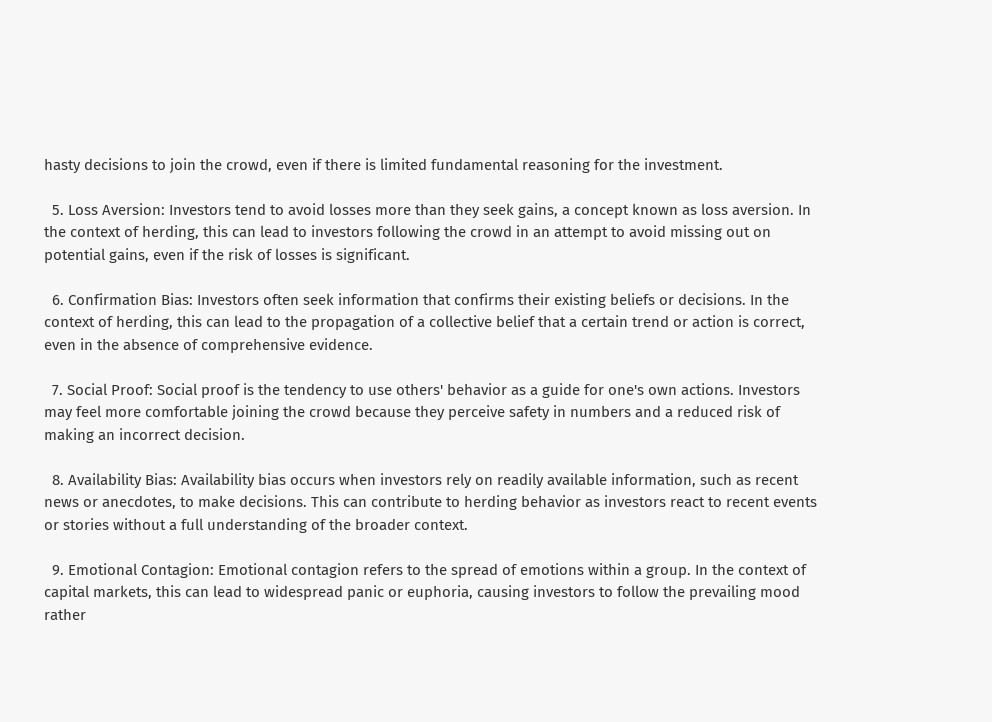hasty decisions to join the crowd, even if there is limited fundamental reasoning for the investment.

  5. Loss Aversion: Investors tend to avoid losses more than they seek gains, a concept known as loss aversion. In the context of herding, this can lead to investors following the crowd in an attempt to avoid missing out on potential gains, even if the risk of losses is significant.

  6. Confirmation Bias: Investors often seek information that confirms their existing beliefs or decisions. In the context of herding, this can lead to the propagation of a collective belief that a certain trend or action is correct, even in the absence of comprehensive evidence.

  7. Social Proof: Social proof is the tendency to use others' behavior as a guide for one's own actions. Investors may feel more comfortable joining the crowd because they perceive safety in numbers and a reduced risk of making an incorrect decision.

  8. Availability Bias: Availability bias occurs when investors rely on readily available information, such as recent news or anecdotes, to make decisions. This can contribute to herding behavior as investors react to recent events or stories without a full understanding of the broader context.

  9. Emotional Contagion: Emotional contagion refers to the spread of emotions within a group. In the context of capital markets, this can lead to widespread panic or euphoria, causing investors to follow the prevailing mood rather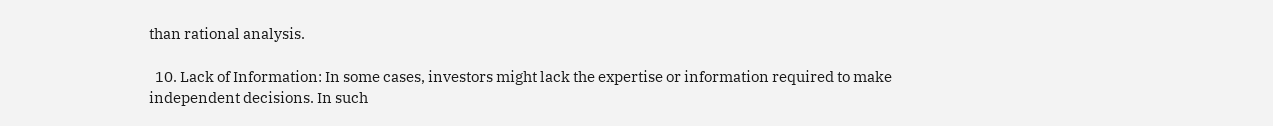than rational analysis.

  10. Lack of Information: In some cases, investors might lack the expertise or information required to make independent decisions. In such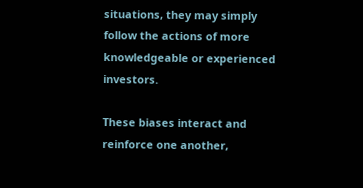situations, they may simply follow the actions of more knowledgeable or experienced investors.

These biases interact and reinforce one another,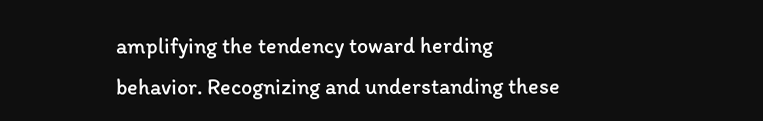amplifying the tendency toward herding behavior. Recognizing and understanding these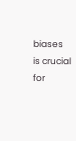biases is crucial for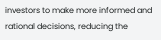investors to make more informed and rational decisions, reducing the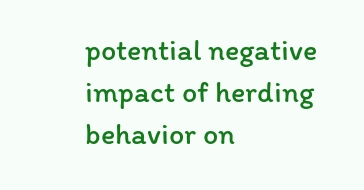potential negative impact of herding behavior on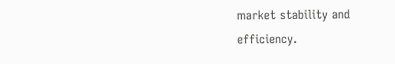market stability and efficiency.